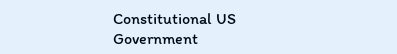Constitutional US Government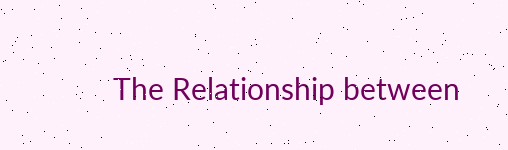The Relationship between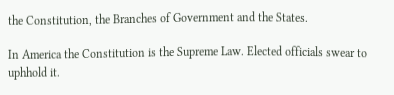the Constitution, the Branches of Government and the States.

In America the Constitution is the Supreme Law. Elected officials swear to uphhold it.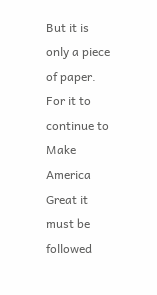But it is only a piece of paper. For it to continue to Make America Great it must be followed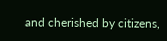and cherished by citizens,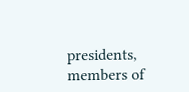presidents, members of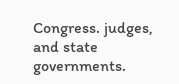Congress. judges, and state governments.